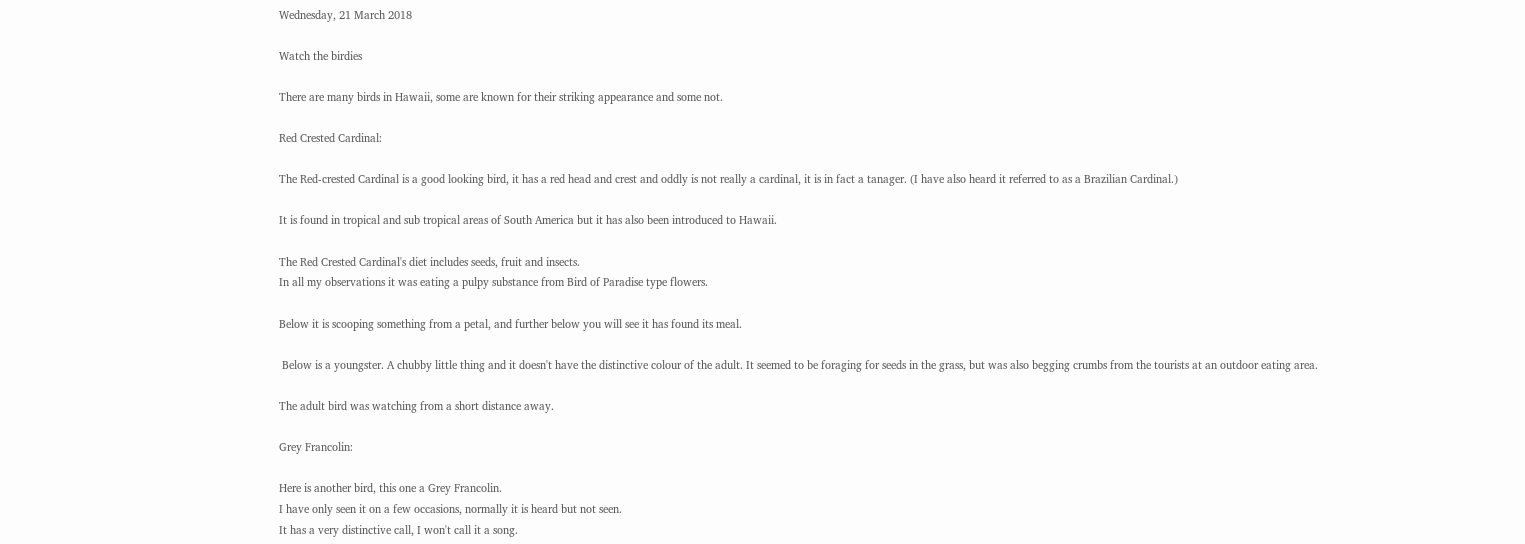Wednesday, 21 March 2018

Watch the birdies

There are many birds in Hawaii, some are known for their striking appearance and some not.

Red Crested Cardinal:

The Red-crested Cardinal is a good looking bird, it has a red head and crest and oddly is not really a cardinal, it is in fact a tanager. (I have also heard it referred to as a Brazilian Cardinal.)

It is found in tropical and sub tropical areas of South America but it has also been introduced to Hawaii.

The Red Crested Cardinal's diet includes seeds, fruit and insects.
In all my observations it was eating a pulpy substance from Bird of Paradise type flowers.

Below it is scooping something from a petal, and further below you will see it has found its meal.

 Below is a youngster. A chubby little thing and it doesn't have the distinctive colour of the adult. It seemed to be foraging for seeds in the grass, but was also begging crumbs from the tourists at an outdoor eating area.

The adult bird was watching from a short distance away.

Grey Francolin:

Here is another bird, this one a Grey Francolin.
I have only seen it on a few occasions, normally it is heard but not seen.
It has a very distinctive call, I won't call it a song.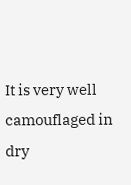It is very well camouflaged in dry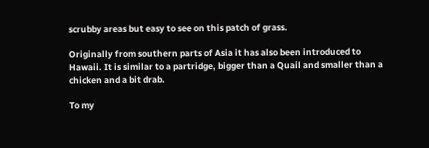scrubby areas but easy to see on this patch of grass.

Originally from southern parts of Asia it has also been introduced to Hawaii. It is similar to a partridge, bigger than a Quail and smaller than a chicken and a bit drab.

To my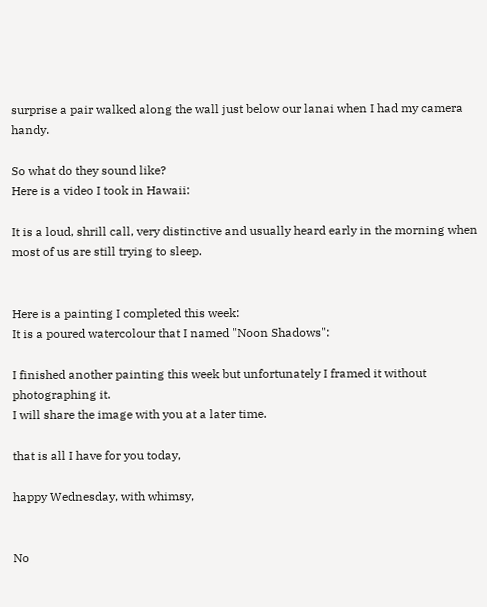surprise a pair walked along the wall just below our lanai when I had my camera handy.

So what do they sound like?
Here is a video I took in Hawaii:

It is a loud, shrill call, very distinctive and usually heard early in the morning when most of us are still trying to sleep.


Here is a painting I completed this week:
It is a poured watercolour that I named "Noon Shadows":

I finished another painting this week but unfortunately I framed it without photographing it.
I will share the image with you at a later time.

that is all I have for you today,

happy Wednesday, with whimsy,


No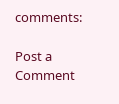comments:

Post a Comment